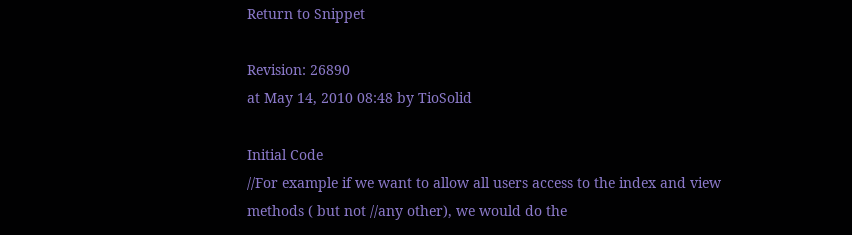Return to Snippet

Revision: 26890
at May 14, 2010 08:48 by TioSolid

Initial Code
//For example if we want to allow all users access to the index and view methods ( but not //any other), we would do the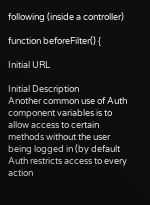following (inside a controller)

function beforeFilter() {

Initial URL

Initial Description
Another common use of Auth component variables is to allow access to certain methods without the user being logged in (by default Auth restricts access to every action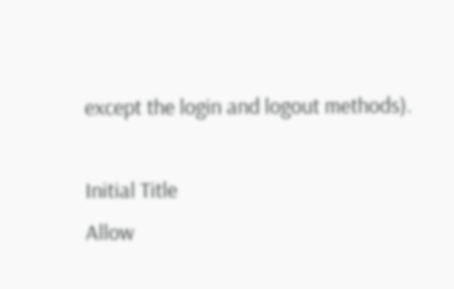except the login and logout methods).

Initial Title
Allow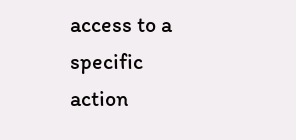access to a specific action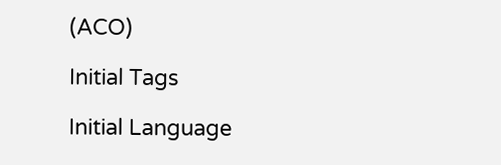(ACO)

Initial Tags

Initial Language